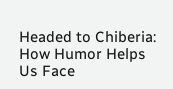Headed to Chiberia: How Humor Helps Us Face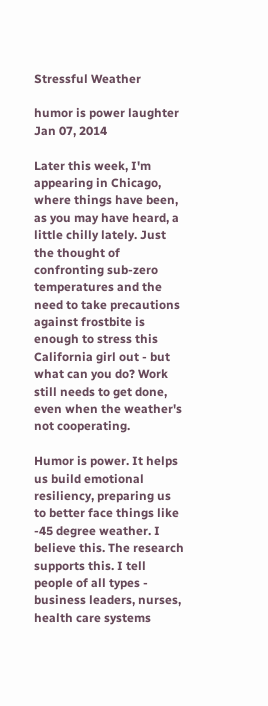Stressful Weather

humor is power laughter Jan 07, 2014

Later this week, I'm appearing in Chicago, where things have been, as you may have heard, a little chilly lately. Just the thought of confronting sub-zero temperatures and the need to take precautions against frostbite is enough to stress this California girl out - but what can you do? Work still needs to get done, even when the weather's not cooperating.

Humor is power. It helps us build emotional resiliency, preparing us to better face things like -45 degree weather. I believe this. The research supports this. I tell people of all types - business leaders, nurses, health care systems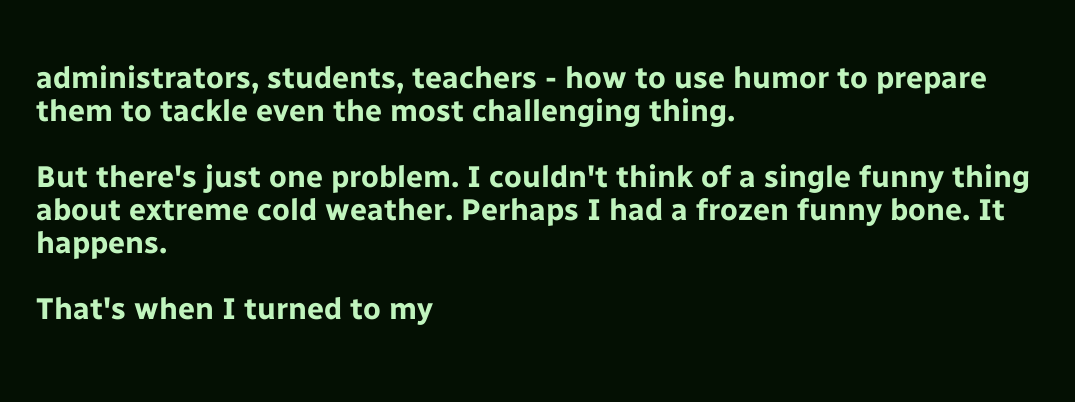administrators, students, teachers - how to use humor to prepare them to tackle even the most challenging thing.

But there's just one problem. I couldn't think of a single funny thing about extreme cold weather. Perhaps I had a frozen funny bone. It happens.

That's when I turned to my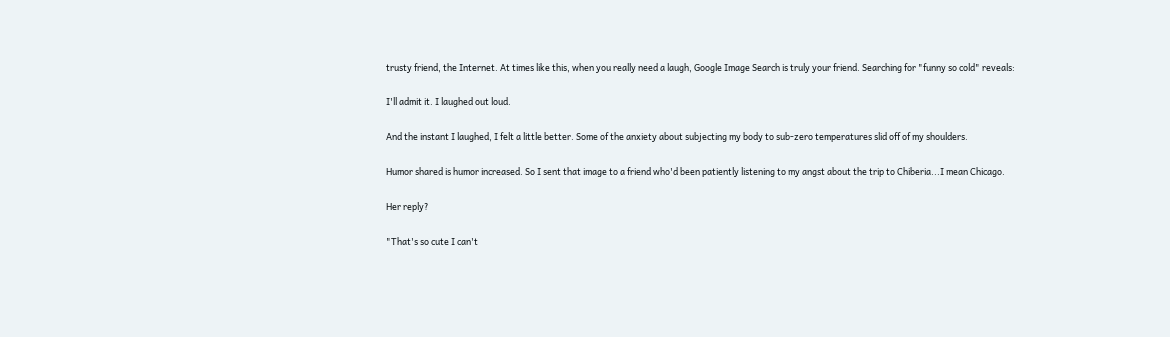trusty friend, the Internet. At times like this, when you really need a laugh, Google Image Search is truly your friend. Searching for "funny so cold" reveals:

I'll admit it. I laughed out loud.

And the instant I laughed, I felt a little better. Some of the anxiety about subjecting my body to sub-zero temperatures slid off of my shoulders.

Humor shared is humor increased. So I sent that image to a friend who'd been patiently listening to my angst about the trip to Chiberia...I mean Chicago.

Her reply?

"That's so cute I can't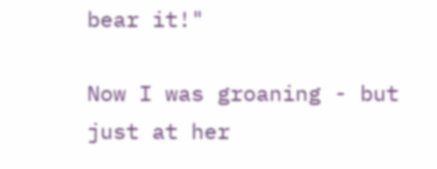bear it!"

Now I was groaning - but just at her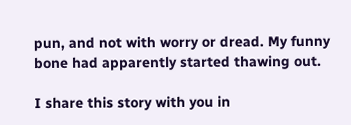pun, and not with worry or dread. My funny bone had apparently started thawing out.

I share this story with you in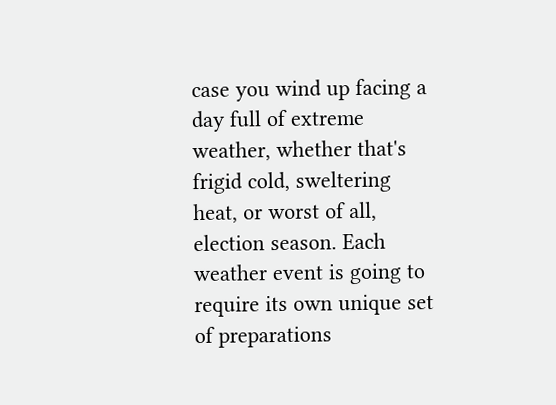case you wind up facing a day full of extreme weather, whether that's frigid cold, sweltering heat, or worst of all, election season. Each weather event is going to require its own unique set of preparations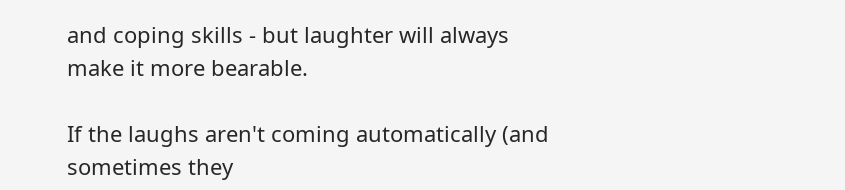and coping skills - but laughter will always make it more bearable.

If the laughs aren't coming automatically (and sometimes they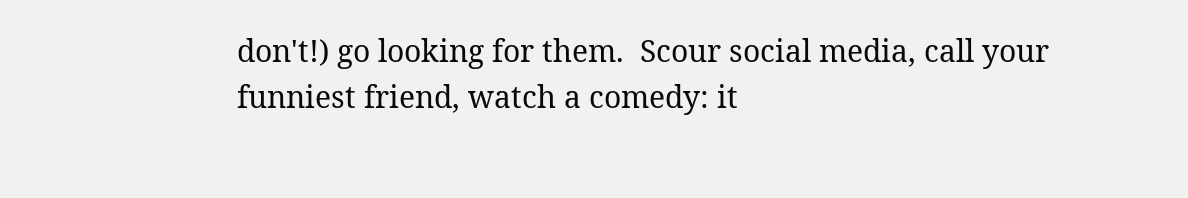don't!) go looking for them.  Scour social media, call your funniest friend, watch a comedy: it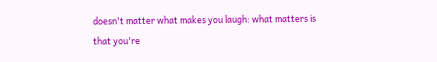doesn't matter what makes you laugh: what matters is that you're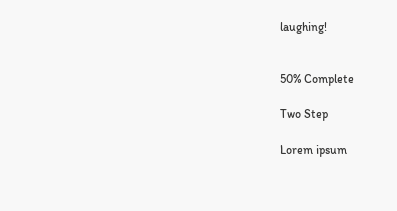laughing!


50% Complete

Two Step

Lorem ipsum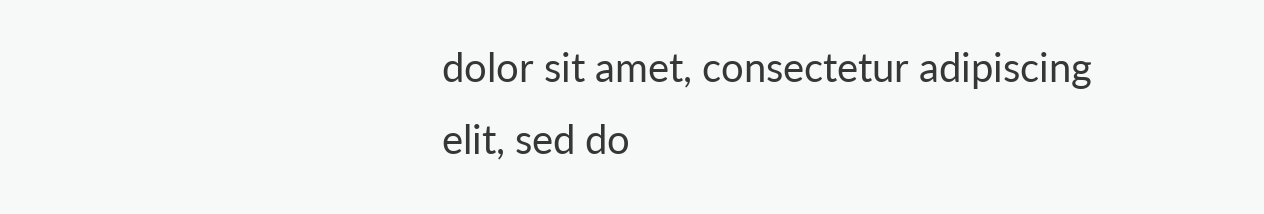dolor sit amet, consectetur adipiscing elit, sed do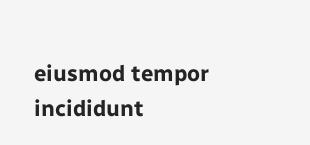eiusmod tempor incididunt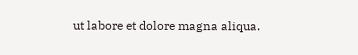ut labore et dolore magna aliqua.